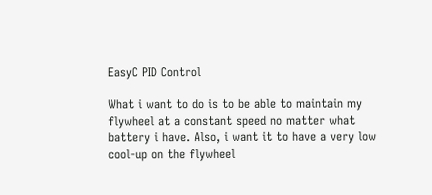EasyC PID Control

What i want to do is to be able to maintain my flywheel at a constant speed no matter what battery i have. Also, i want it to have a very low cool-up on the flywheel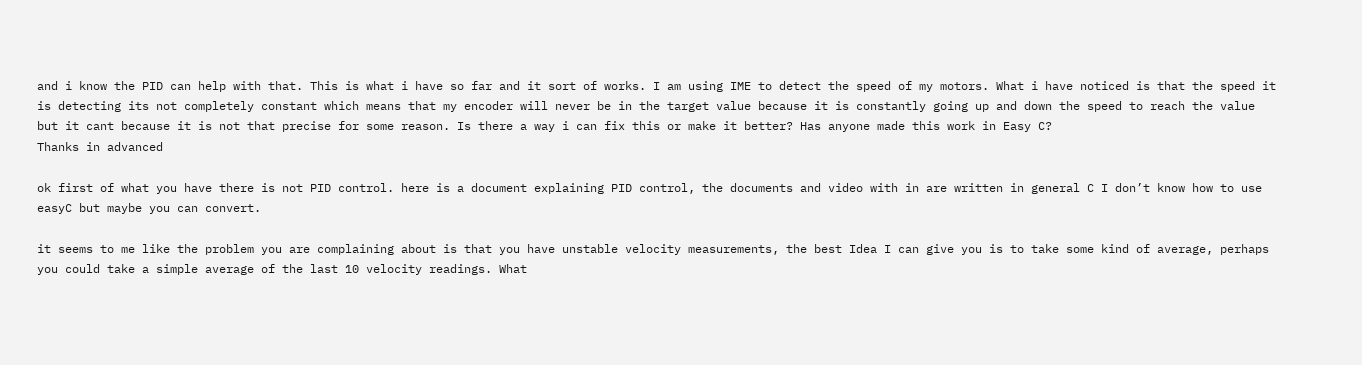and i know the PID can help with that. This is what i have so far and it sort of works. I am using IME to detect the speed of my motors. What i have noticed is that the speed it is detecting its not completely constant which means that my encoder will never be in the target value because it is constantly going up and down the speed to reach the value but it cant because it is not that precise for some reason. Is there a way i can fix this or make it better? Has anyone made this work in Easy C?
Thanks in advanced

ok first of what you have there is not PID control. here is a document explaining PID control, the documents and video with in are written in general C I don’t know how to use easyC but maybe you can convert.

it seems to me like the problem you are complaining about is that you have unstable velocity measurements, the best Idea I can give you is to take some kind of average, perhaps you could take a simple average of the last 10 velocity readings. What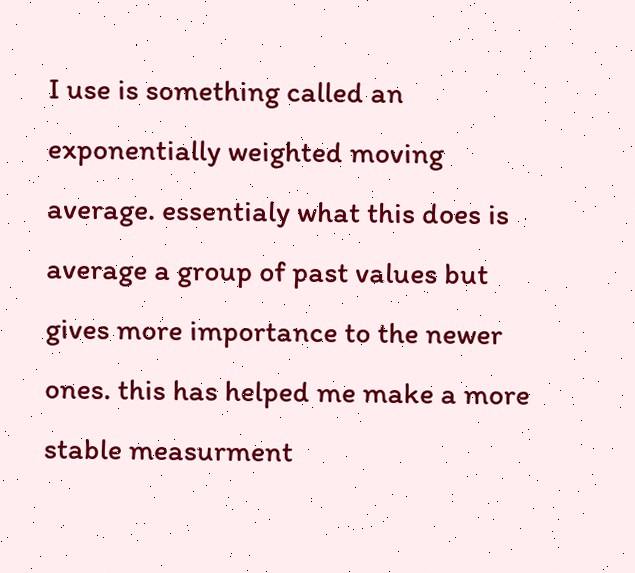I use is something called an exponentially weighted moving average. essentialy what this does is average a group of past values but gives more importance to the newer ones. this has helped me make a more stable measurment